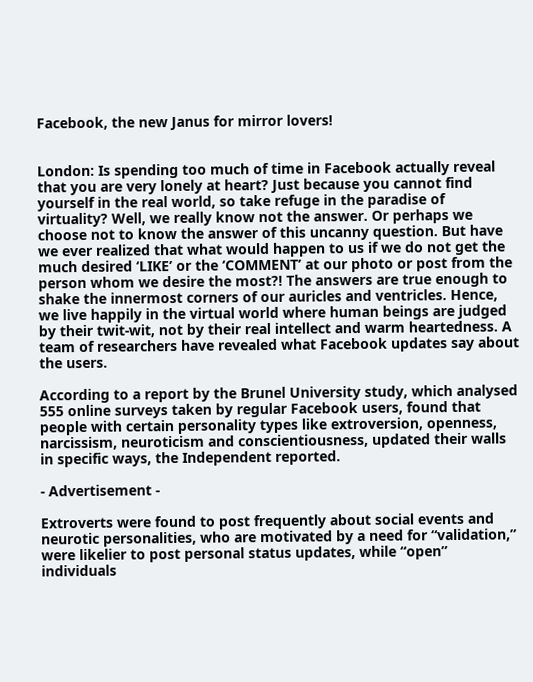Facebook, the new Janus for mirror lovers!


London: Is spending too much of time in Facebook actually reveal that you are very lonely at heart? Just because you cannot find yourself in the real world, so take refuge in the paradise of virtuality? Well, we really know not the answer. Or perhaps we choose not to know the answer of this uncanny question. But have we ever realized that what would happen to us if we do not get the much desired ‘LIKE’ or the ‘COMMENT’ at our photo or post from the person whom we desire the most?! The answers are true enough to shake the innermost corners of our auricles and ventricles. Hence, we live happily in the virtual world where human beings are judged by their twit-wit, not by their real intellect and warm heartedness. A team of researchers have revealed what Facebook updates say about the users.

According to a report by the Brunel University study, which analysed 555 online surveys taken by regular Facebook users, found that people with certain personality types like extroversion, openness, narcissism, neuroticism and conscientiousness, updated their walls in specific ways, the Independent reported.

- Advertisement -

Extroverts were found to post frequently about social events and neurotic personalities, who are motivated by a need for “validation,” were likelier to post personal status updates, while “open” individuals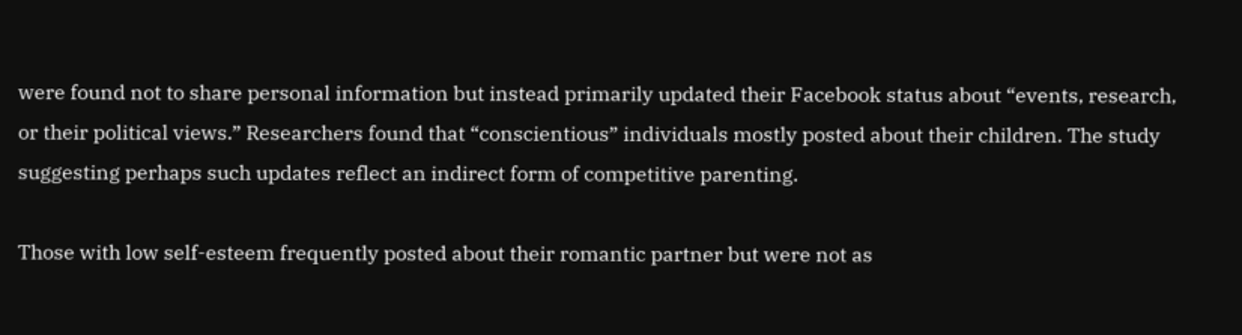were found not to share personal information but instead primarily updated their Facebook status about “events, research, or their political views.” Researchers found that “conscientious” individuals mostly posted about their children. The study suggesting perhaps such updates reflect an indirect form of competitive parenting.

Those with low self-esteem frequently posted about their romantic partner but were not as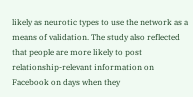likely as neurotic types to use the network as a means of validation. The study also reflected that people are more likely to post relationship-relevant information on Facebook on days when they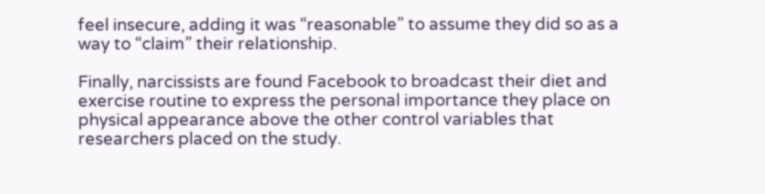feel insecure, adding it was “reasonable” to assume they did so as a way to “claim” their relationship.

Finally, narcissists are found Facebook to broadcast their diet and exercise routine to express the personal importance they place on physical appearance above the other control variables that researchers placed on the study.